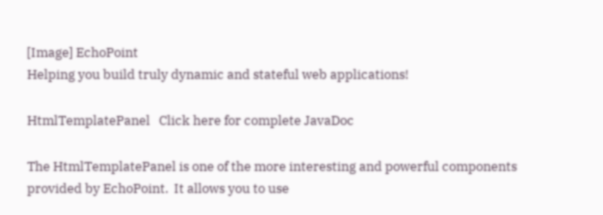[Image] EchoPoint
Helping you build truly dynamic and stateful web applications!

HtmlTemplatePanel   Click here for complete JavaDoc

The HtmlTemplatePanel is one of the more interesting and powerful components provided by EchoPoint.  It allows you to use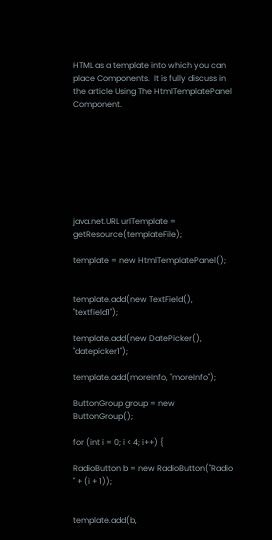HTML as a template into which you can place Components.  It is fully discuss in the article Using The HtmlTemplatePanel Component.








java.net.URL urlTemplate = getResource(templateFile);

template = new HtmlTemplatePanel();


template.add(new TextField(), "textfield1");

template.add(new DatePicker(), "datepicker1");

template.add(moreInfo, "moreInfo");

ButtonGroup group = new ButtonGroup();

for (int i = 0; i < 4; i++) {

RadioButton b = new RadioButton("Radio " + (i + 1));


template.add(b,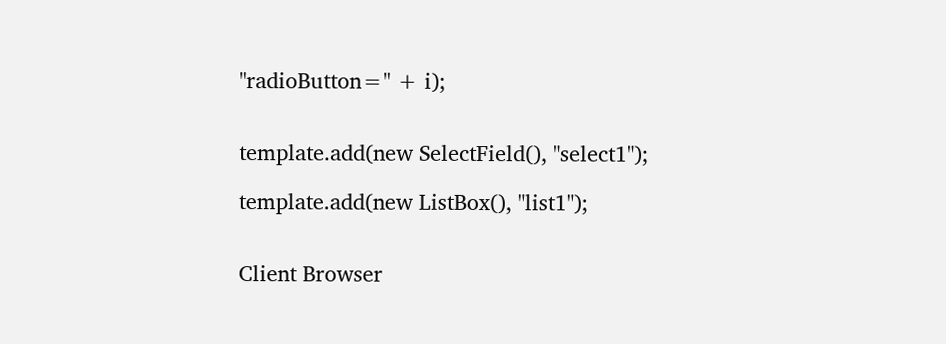"radioButton=" + i);


template.add(new SelectField(), "select1");

template.add(new ListBox(), "list1");


Client Browser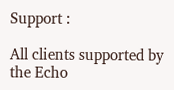Support :

All clients supported by the Echo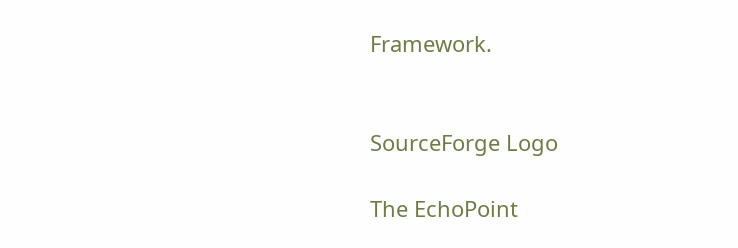Framework.


SourceForge Logo

The EchoPoint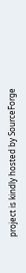project is kindly hosted by SourceForge